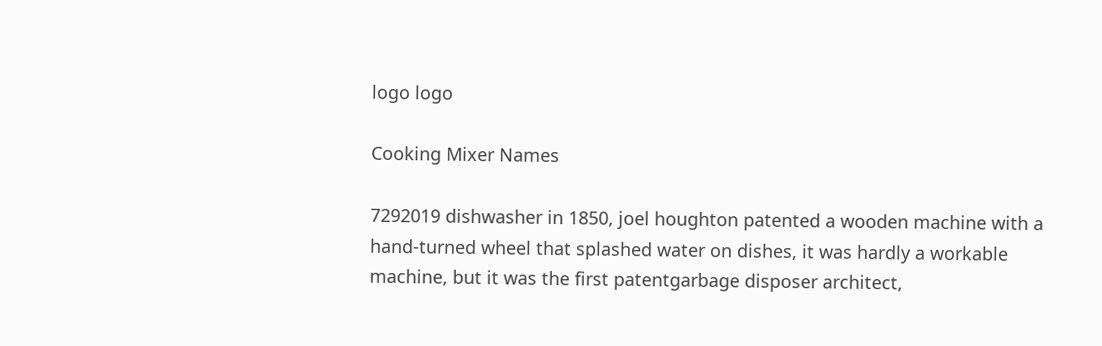logo logo

Cooking Mixer Names

7292019 dishwasher in 1850, joel houghton patented a wooden machine with a hand-turned wheel that splashed water on dishes, it was hardly a workable machine, but it was the first patentgarbage disposer architect,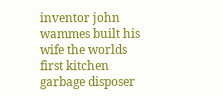inventor john wammes built his wife the worlds first kitchen garbage disposer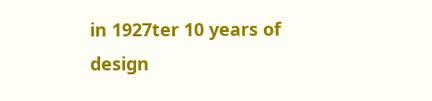in 1927ter 10 years of design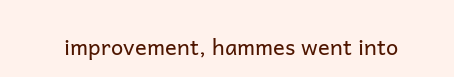improvement, hammes went into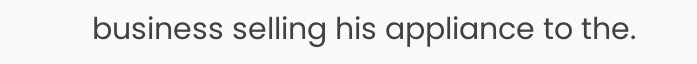business selling his appliance to the.